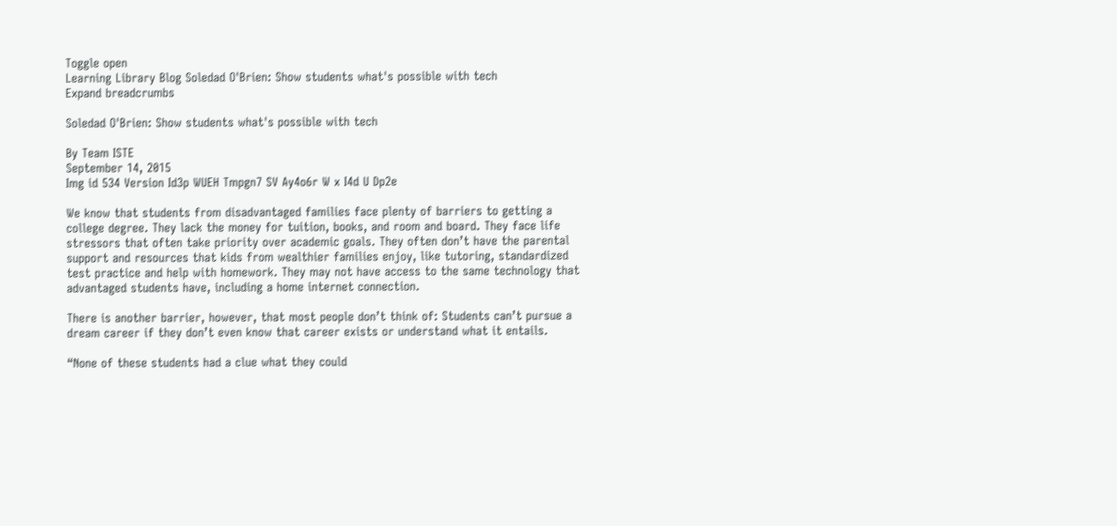Toggle open
Learning Library Blog Soledad O'Brien: Show students what's possible with tech
Expand breadcrumbs

Soledad O'Brien: Show students what's possible with tech

By Team ISTE
September 14, 2015
Img id 534 Version Id3p WUEH Tmpgn7 SV Ay4o6r W x I4d U Dp2e

We know that students from disadvantaged families face plenty of barriers to getting a college degree. They lack the money for tuition, books, and room and board. They face life stressors that often take priority over academic goals. They often don’t have the parental support and resources that kids from wealthier families enjoy, like tutoring, standardized test practice and help with homework. They may not have access to the same technology that advantaged students have, including a home internet connection.

There is another barrier, however, that most people don’t think of: Students can’t pursue a dream career if they don’t even know that career exists or understand what it entails.

“None of these students had a clue what they could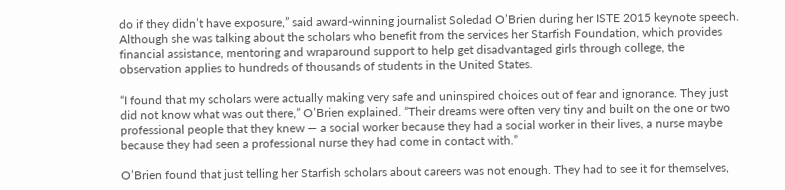do if they didn’t have exposure,” said award-winning journalist Soledad O’Brien during her ISTE 2015 keynote speech. Although she was talking about the scholars who benefit from the services her Starfish Foundation, which provides financial assistance, mentoring and wraparound support to help get disadvantaged girls through college, the observation applies to hundreds of thousands of students in the United States.

“I found that my scholars were actually making very safe and uninspired choices out of fear and ignorance. They just did not know what was out there,” O’Brien explained. “Their dreams were often very tiny and built on the one or two professional people that they knew — a social worker because they had a social worker in their lives, a nurse maybe because they had seen a professional nurse they had come in contact with.”

O’Brien found that just telling her Starfish scholars about careers was not enough. They had to see it for themselves,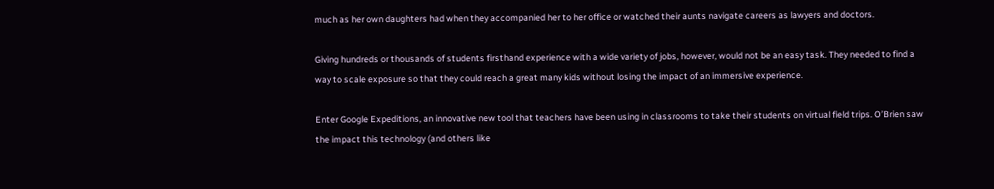much as her own daughters had when they accompanied her to her office or watched their aunts navigate careers as lawyers and doctors.

Giving hundreds or thousands of students firsthand experience with a wide variety of jobs, however, would not be an easy task. They needed to find a way to scale exposure so that they could reach a great many kids without losing the impact of an immersive experience.

Enter Google Expeditions, an innovative new tool that teachers have been using in classrooms to take their students on virtual field trips. O’Brien saw the impact this technology (and others like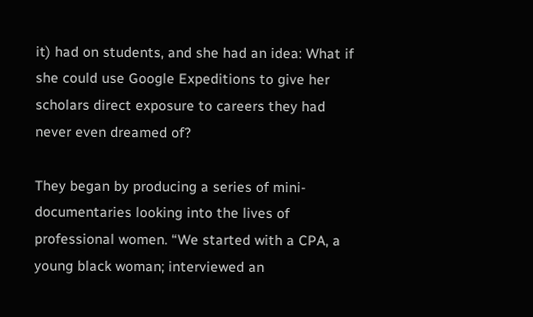it) had on students, and she had an idea: What if she could use Google Expeditions to give her scholars direct exposure to careers they had never even dreamed of?

They began by producing a series of mini-documentaries looking into the lives of professional women. “We started with a CPA, a young black woman; interviewed an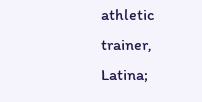athletic trainer, Latina;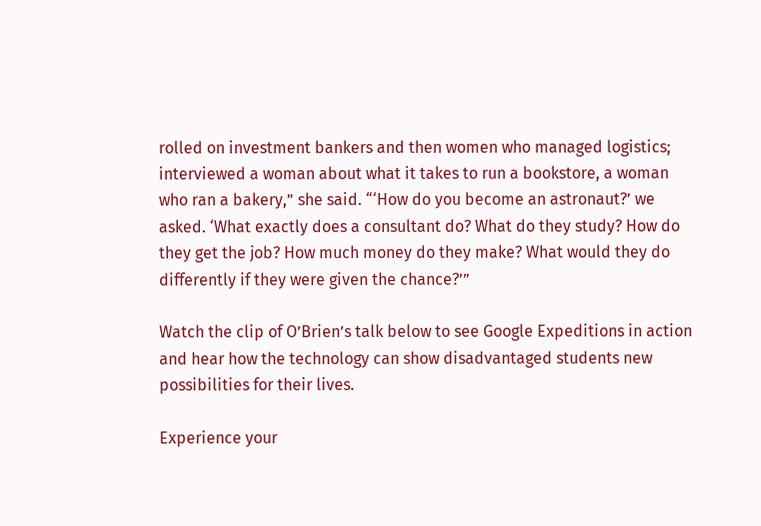rolled on investment bankers and then women who managed logistics; interviewed a woman about what it takes to run a bookstore, a woman who ran a bakery,” she said. “‘How do you become an astronaut?’ we asked. ‘What exactly does a consultant do? What do they study? How do they get the job? How much money do they make? What would they do differently if they were given the chance?’”

Watch the clip of O’Brien’s talk below to see Google Expeditions in action and hear how the technology can show disadvantaged students new possibilities for their lives.

Experience your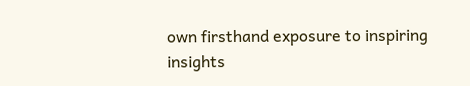own firsthand exposure to inspiring insights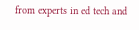from experts in ed tech and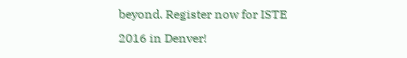beyond. Register now for ISTE 2016 in Denver!